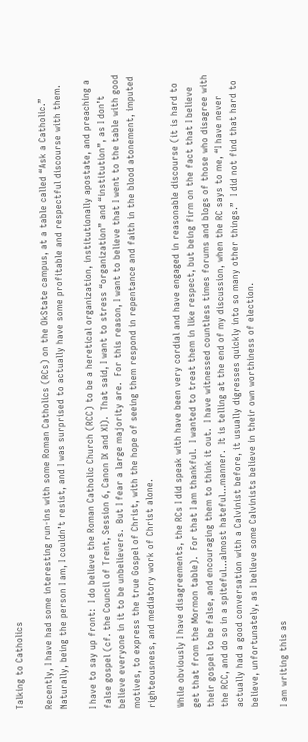Talking to Catholics

Recently, I have had some interesting run-ins with some Roman Catholics (RCs) on the OkState campus, at a table called “Ask a Catholic.”  Naturally, being the person I am, I couldn’t resist, and I was surprised to actually have some profitable and respectful discourse with them.

I have to say up front:  I do believe the Roman Catholic Church (RCC) to be a heretical organization, institutionally apostate, and preaching a false gospel (cf. the Council of Trent, Session 6, Canon IX and XI).  That said, I want to stress “organization” and “institution”, as I don’t believe everyone in it to be unbelievers.  But I fear a large majority are.  For this reason, I want to believe that I went to the table with good motives, to express the true Gospel of Christ, with the hope of seeing them respond in repentance and faith in the blood atonement, imputed righteousness, and mediatory work of Christ alone.

While obviously I have disagreements, the RCs I did speak with have been very cordial and have engaged in reasonable discourse (it is hard to get that from the Mormon table).  For that I am thankful.  I wanted to treat them in like respect, but being firm on the fact that I believe their gospel to be false, and encouraging them to think it out.  I have witnessed countless times forums and blogs of those who disagree with the RCC, and do so in a spiteful…almost hateful…manner.  It is telling at the end of my discussion, when the RC says to me, “I have never actually had a good conversation with a Calvinist before, it usually digresses quickly into so many other things.”  I did not find that hard to believe, unfortunately, as I believe some Calvinists believe in their own worthiness of election.

I am writing this as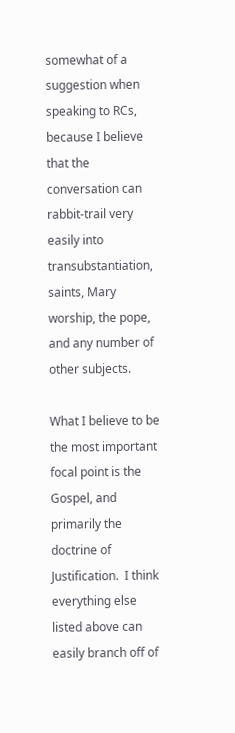somewhat of a suggestion when speaking to RCs, because I believe that the conversation can rabbit-trail very easily into transubstantiation, saints, Mary worship, the pope, and any number of other subjects.

What I believe to be the most important focal point is the Gospel, and primarily the doctrine of Justification.  I think everything else listed above can easily branch off of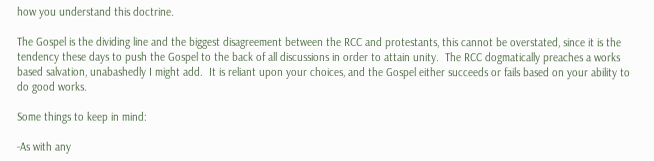how you understand this doctrine.

The Gospel is the dividing line and the biggest disagreement between the RCC and protestants, this cannot be overstated, since it is the tendency these days to push the Gospel to the back of all discussions in order to attain unity.  The RCC dogmatically preaches a works based salvation, unabashedly I might add.  It is reliant upon your choices, and the Gospel either succeeds or fails based on your ability to do good works.

Some things to keep in mind:

-As with any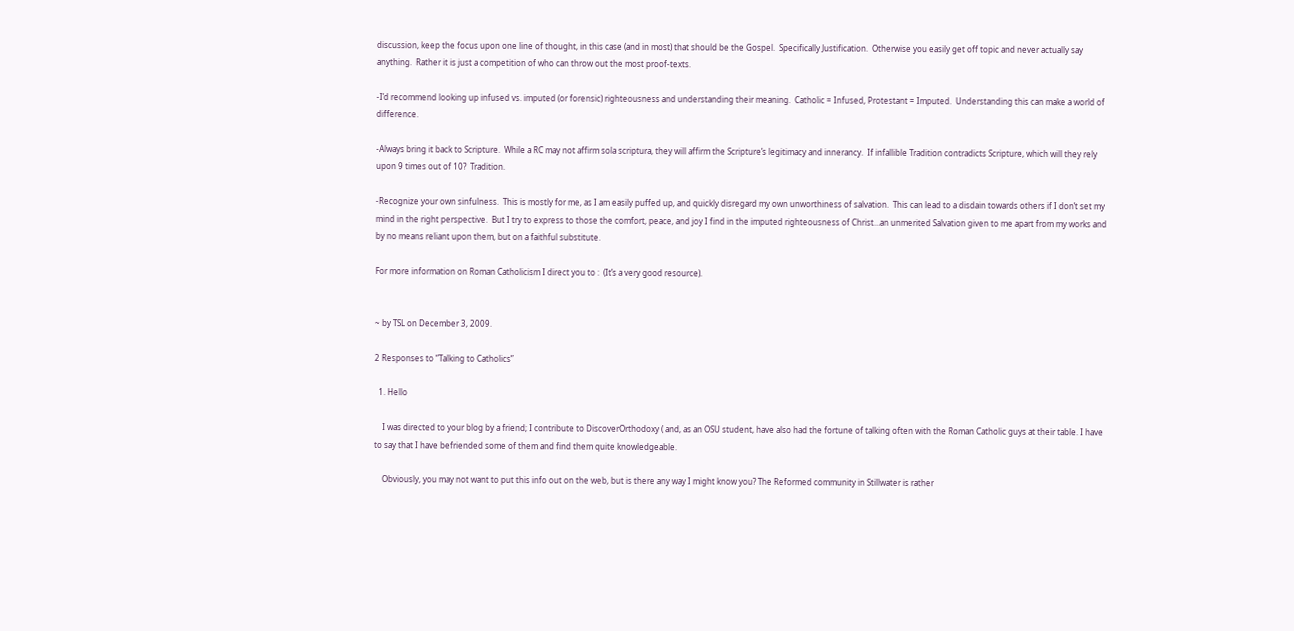discussion, keep the focus upon one line of thought, in this case (and in most) that should be the Gospel.  Specifically Justification.  Otherwise you easily get off topic and never actually say anything.  Rather it is just a competition of who can throw out the most proof-texts.

-I’d recommend looking up infused vs. imputed (or forensic) righteousness and understanding their meaning.  Catholic = Infused, Protestant = Imputed.  Understanding this can make a world of difference.

-Always bring it back to Scripture.  While a RC may not affirm sola scriptura, they will affirm the Scripture’s legitimacy and innerancy.  If infallible Tradition contradicts Scripture, which will they rely upon 9 times out of 10?  Tradition.

-Recognize your own sinfulness.  This is mostly for me, as I am easily puffed up, and quickly disregard my own unworthiness of salvation.  This can lead to a disdain towards others if I don’t set my mind in the right perspective.  But I try to express to those the comfort, peace, and joy I find in the imputed righteousness of Christ…an unmerited Salvation given to me apart from my works and by no means reliant upon them, but on a faithful substitute.

For more information on Roman Catholicism I direct you to :  (It’s a very good resource).


~ by TSL on December 3, 2009.

2 Responses to “Talking to Catholics”

  1. Hello

    I was directed to your blog by a friend; I contribute to DiscoverOrthodoxy ( and, as an OSU student, have also had the fortune of talking often with the Roman Catholic guys at their table. I have to say that I have befriended some of them and find them quite knowledgeable.

    Obviously, you may not want to put this info out on the web, but is there any way I might know you? The Reformed community in Stillwater is rather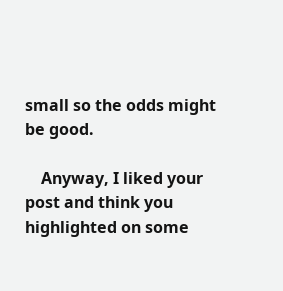small so the odds might be good.

    Anyway, I liked your post and think you highlighted on some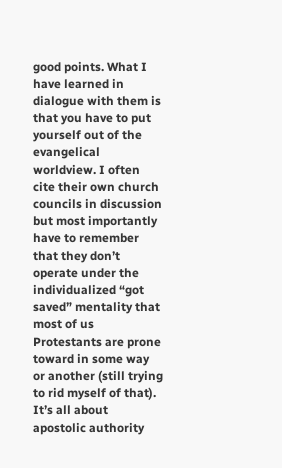good points. What I have learned in dialogue with them is that you have to put yourself out of the evangelical worldview. I often cite their own church councils in discussion but most importantly have to remember that they don’t operate under the individualized “got saved” mentality that most of us Protestants are prone toward in some way or another (still trying to rid myself of that). It’s all about apostolic authority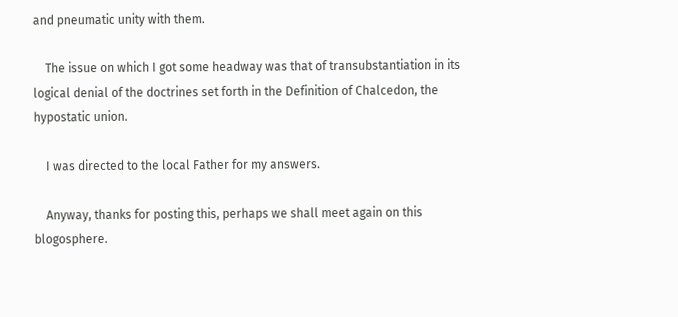and pneumatic unity with them.

    The issue on which I got some headway was that of transubstantiation in its logical denial of the doctrines set forth in the Definition of Chalcedon, the hypostatic union.

    I was directed to the local Father for my answers.

    Anyway, thanks for posting this, perhaps we shall meet again on this blogosphere.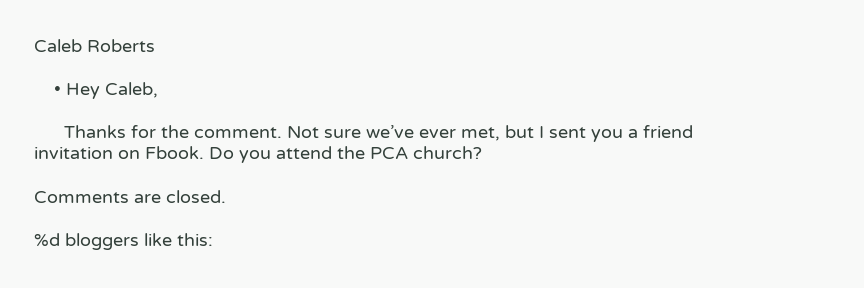Caleb Roberts

    • Hey Caleb,

      Thanks for the comment. Not sure we’ve ever met, but I sent you a friend invitation on Fbook. Do you attend the PCA church?

Comments are closed.

%d bloggers like this: